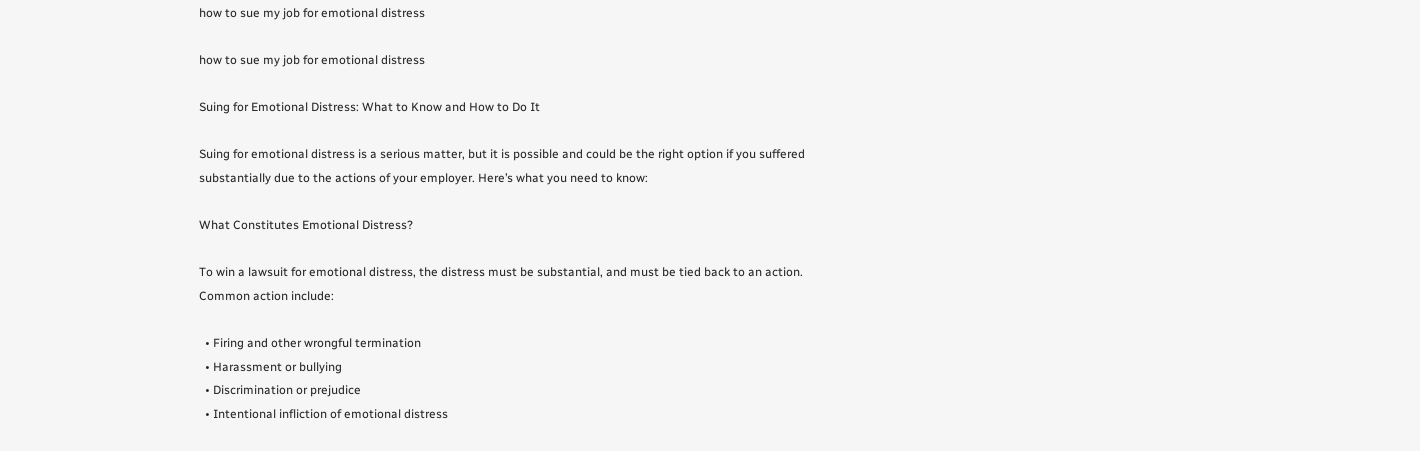how to sue my job for emotional distress

how to sue my job for emotional distress

Suing for Emotional Distress: What to Know and How to Do It

Suing for emotional distress is a serious matter, but it is possible and could be the right option if you suffered substantially due to the actions of your employer. Here’s what you need to know:

What Constitutes Emotional Distress?

To win a lawsuit for emotional distress, the distress must be substantial, and must be tied back to an action. Common action include:

  • Firing and other wrongful termination
  • Harassment or bullying
  • Discrimination or prejudice
  • Intentional infliction of emotional distress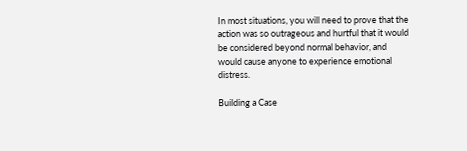In most situations, you will need to prove that the action was so outrageous and hurtful that it would be considered beyond normal behavior, and would cause anyone to experience emotional distress.

Building a Case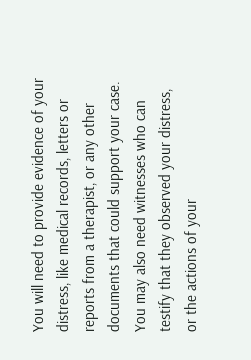You will need to provide evidence of your distress, like medical records, letters or reports from a therapist, or any other documents that could support your case. You may also need witnesses who can testify that they observed your distress, or the actions of your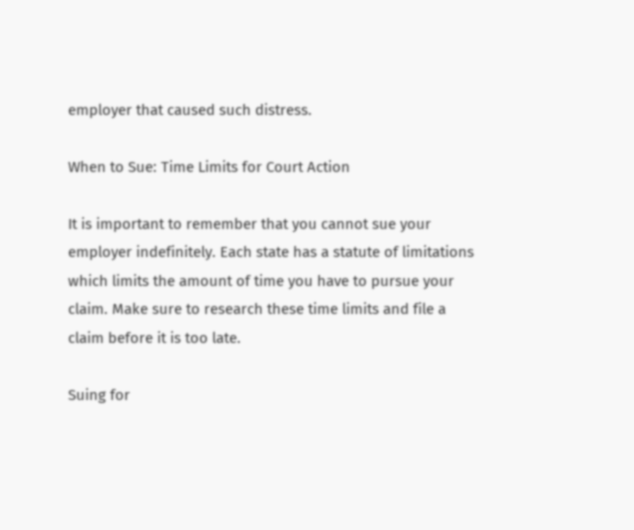employer that caused such distress.

When to Sue: Time Limits for Court Action

It is important to remember that you cannot sue your employer indefinitely. Each state has a statute of limitations which limits the amount of time you have to pursue your claim. Make sure to research these time limits and file a claim before it is too late.

Suing for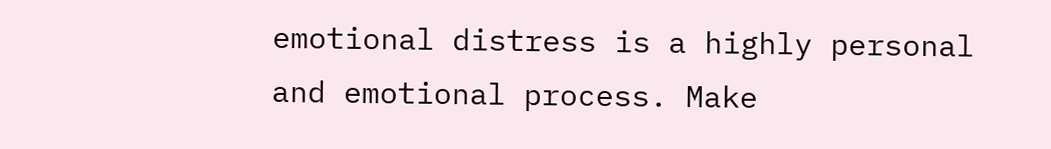emotional distress is a highly personal and emotional process. Make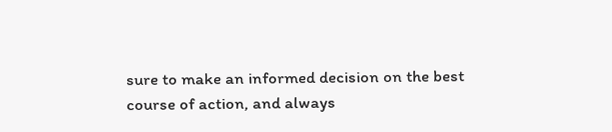sure to make an informed decision on the best course of action, and always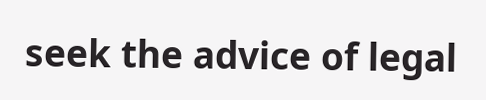seek the advice of legal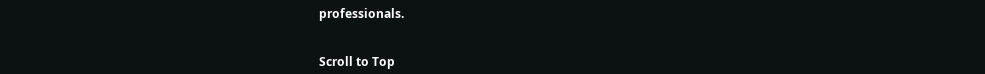professionals.


Scroll to Top